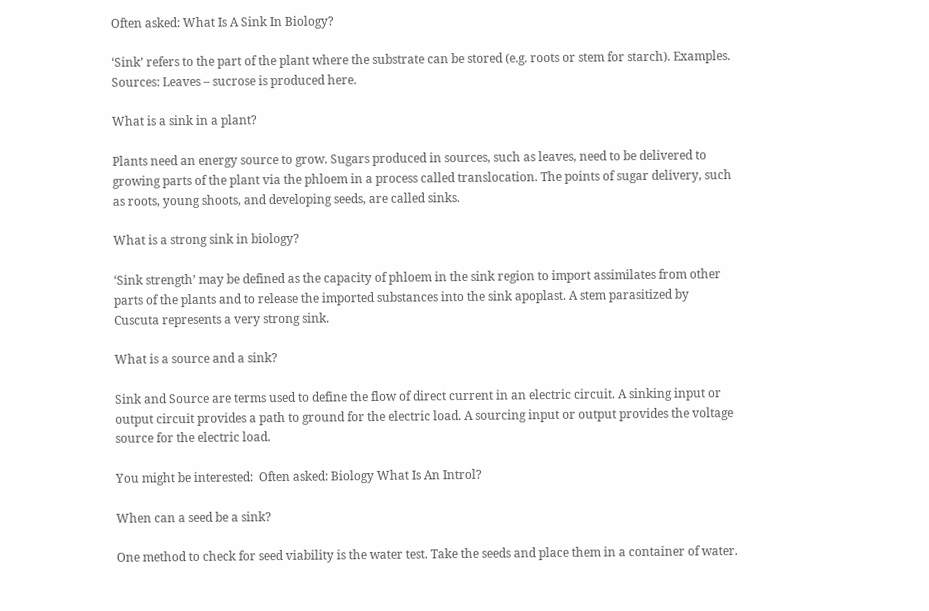Often asked: What Is A Sink In Biology?

‘Sink’ refers to the part of the plant where the substrate can be stored (e.g. roots or stem for starch). Examples. Sources: Leaves – sucrose is produced here.

What is a sink in a plant?

Plants need an energy source to grow. Sugars produced in sources, such as leaves, need to be delivered to growing parts of the plant via the phloem in a process called translocation. The points of sugar delivery, such as roots, young shoots, and developing seeds, are called sinks.

What is a strong sink in biology?

‘Sink strength’ may be defined as the capacity of phloem in the sink region to import assimilates from other parts of the plants and to release the imported substances into the sink apoplast. A stem parasitized by Cuscuta represents a very strong sink.

What is a source and a sink?

Sink and Source are terms used to define the flow of direct current in an electric circuit. A sinking input or output circuit provides a path to ground for the electric load. A sourcing input or output provides the voltage source for the electric load.

You might be interested:  Often asked: Biology What Is An Introl?

When can a seed be a sink?

One method to check for seed viability is the water test. Take the seeds and place them in a container of water.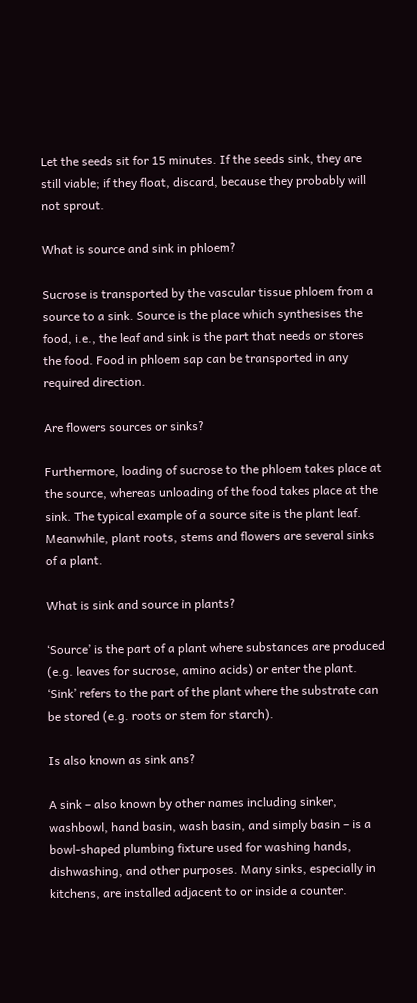Let the seeds sit for 15 minutes. If the seeds sink, they are still viable; if they float, discard, because they probably will not sprout.

What is source and sink in phloem?

Sucrose is transported by the vascular tissue phloem from a source to a sink. Source is the place which synthesises the food, i.e., the leaf and sink is the part that needs or stores the food. Food in phloem sap can be transported in any required direction.

Are flowers sources or sinks?

Furthermore, loading of sucrose to the phloem takes place at the source, whereas unloading of the food takes place at the sink. The typical example of a source site is the plant leaf. Meanwhile, plant roots, stems and flowers are several sinks of a plant.

What is sink and source in plants?

‘Source’ is the part of a plant where substances are produced (e.g. leaves for sucrose, amino acids) or enter the plant. ‘Sink’ refers to the part of the plant where the substrate can be stored (e.g. roots or stem for starch).

Is also known as sink ans?

A sink – also known by other names including sinker, washbowl, hand basin, wash basin, and simply basin – is a bowl-shaped plumbing fixture used for washing hands, dishwashing, and other purposes. Many sinks, especially in kitchens, are installed adjacent to or inside a counter.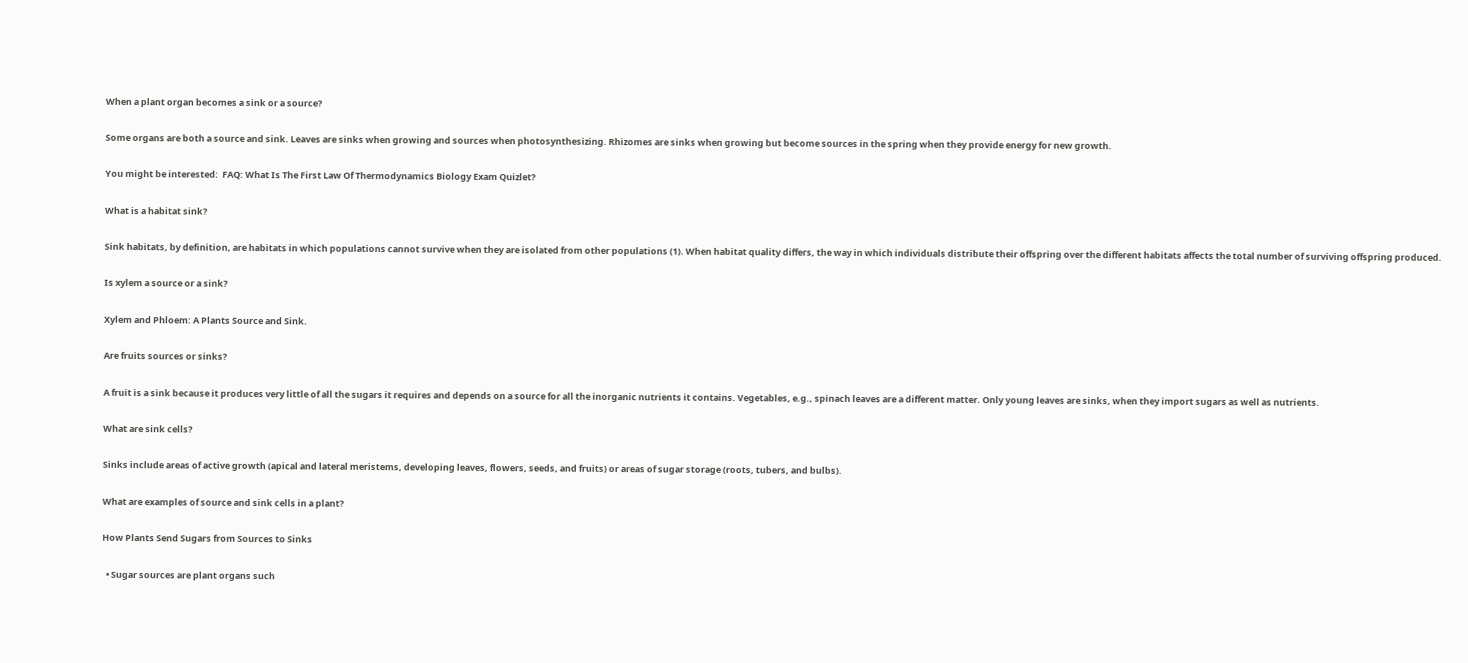When a plant organ becomes a sink or a source?

Some organs are both a source and sink. Leaves are sinks when growing and sources when photosynthesizing. Rhizomes are sinks when growing but become sources in the spring when they provide energy for new growth.

You might be interested:  FAQ: What Is The First Law Of Thermodynamics Biology Exam Quizlet?

What is a habitat sink?

Sink habitats, by definition, are habitats in which populations cannot survive when they are isolated from other populations (1). When habitat quality differs, the way in which individuals distribute their offspring over the different habitats affects the total number of surviving offspring produced.

Is xylem a source or a sink?

Xylem and Phloem: A Plants Source and Sink.

Are fruits sources or sinks?

A fruit is a sink because it produces very little of all the sugars it requires and depends on a source for all the inorganic nutrients it contains. Vegetables, e.g., spinach leaves are a different matter. Only young leaves are sinks, when they import sugars as well as nutrients.

What are sink cells?

Sinks include areas of active growth (apical and lateral meristems, developing leaves, flowers, seeds, and fruits) or areas of sugar storage (roots, tubers, and bulbs).

What are examples of source and sink cells in a plant?

How Plants Send Sugars from Sources to Sinks

  • Sugar sources are plant organs such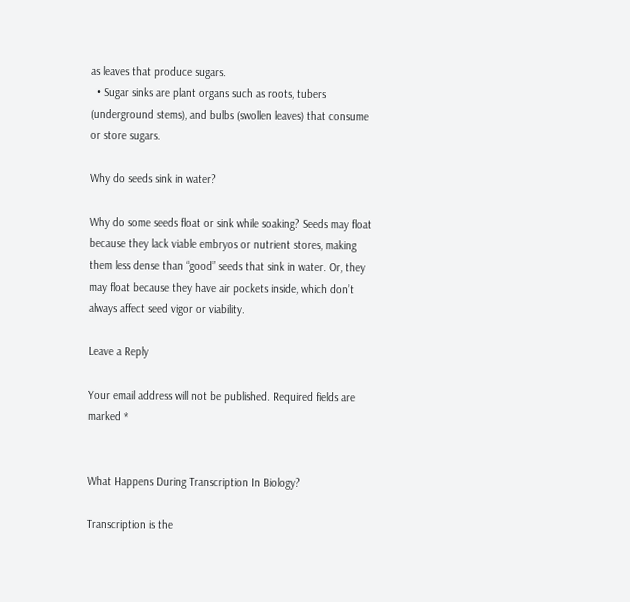as leaves that produce sugars.
  • Sugar sinks are plant organs such as roots, tubers (underground stems), and bulbs (swollen leaves) that consume or store sugars.

Why do seeds sink in water?

Why do some seeds float or sink while soaking? Seeds may float because they lack viable embryos or nutrient stores, making them less dense than “good” seeds that sink in water. Or, they may float because they have air pockets inside, which don’t always affect seed vigor or viability.

Leave a Reply

Your email address will not be published. Required fields are marked *


What Happens During Transcription In Biology?

Transcription is the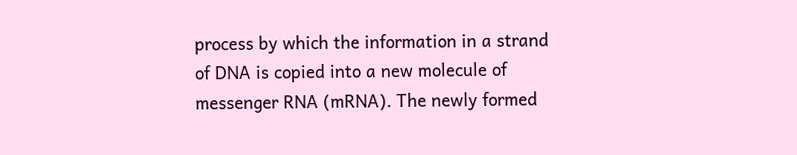process by which the information in a strand of DNA is copied into a new molecule of messenger RNA (mRNA). The newly formed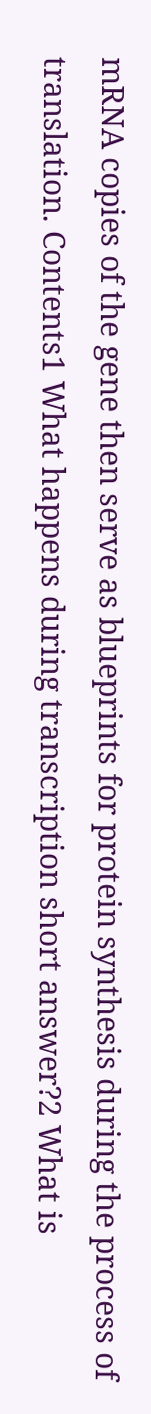mRNA copies of the gene then serve as blueprints for protein synthesis during the process of translation. Contents1 What happens during transcription short answer?2 What is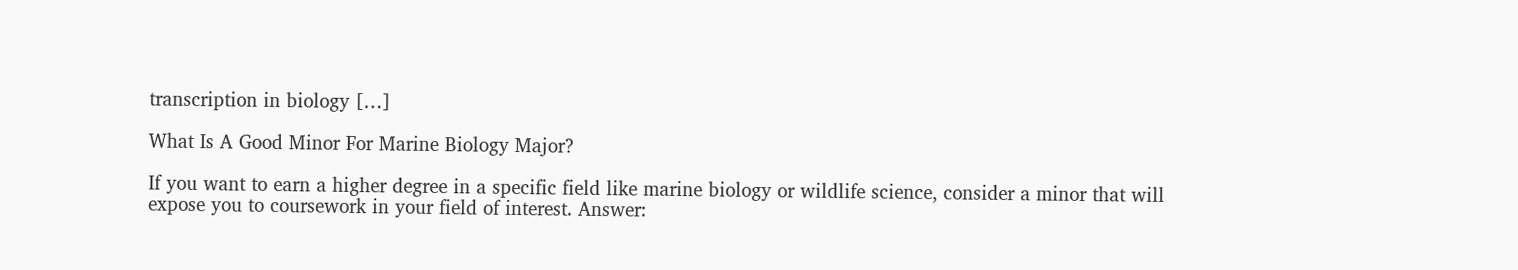transcription in biology […]

What Is A Good Minor For Marine Biology Major?

If you want to earn a higher degree in a specific field like marine biology or wildlife science, consider a minor that will expose you to coursework in your field of interest. Answer: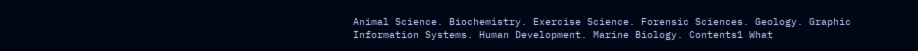Animal Science. Biochemistry. Exercise Science. Forensic Sciences. Geology. Graphic Information Systems. Human Development. Marine Biology. Contents1 What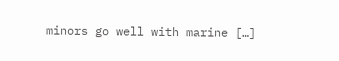minors go well with marine […]